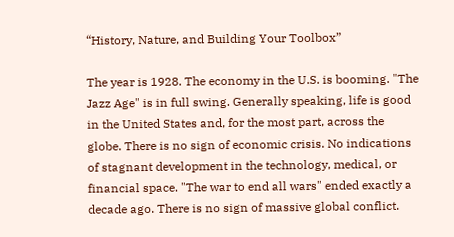“History, Nature, and Building Your Toolbox”

The year is 1928. The economy in the U.S. is booming. "The Jazz Age" is in full swing. Generally speaking, life is good in the United States and, for the most part, across the globe. There is no sign of economic crisis. No indications of stagnant development in the technology, medical, or financial space. "The war to end all wars" ended exactly a decade ago. There is no sign of massive global conflict.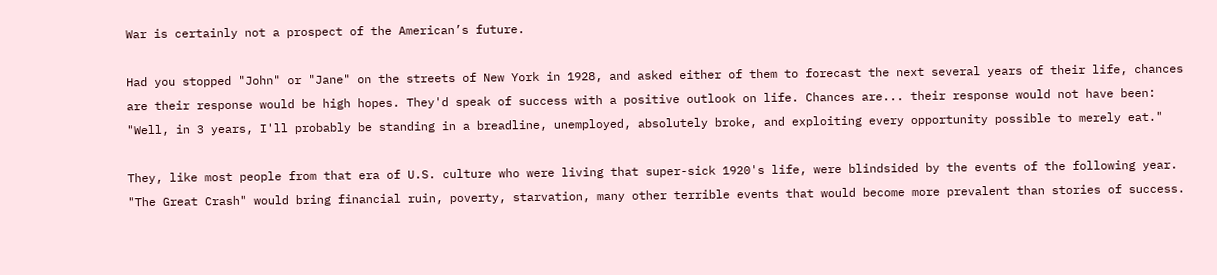War is certainly not a prospect of the American’s future.

Had you stopped "John" or "Jane" on the streets of New York in 1928, and asked either of them to forecast the next several years of their life, chances are their response would be high hopes. They'd speak of success with a positive outlook on life. Chances are... their response would not have been: "Well, in 3 years, I'll probably be standing in a breadline, unemployed, absolutely broke, and exploiting every opportunity possible to merely eat."

They, like most people from that era of U.S. culture who were living that super-sick 1920's life, were blindsided by the events of the following year. "The Great Crash" would bring financial ruin, poverty, starvation, many other terrible events that would become more prevalent than stories of success.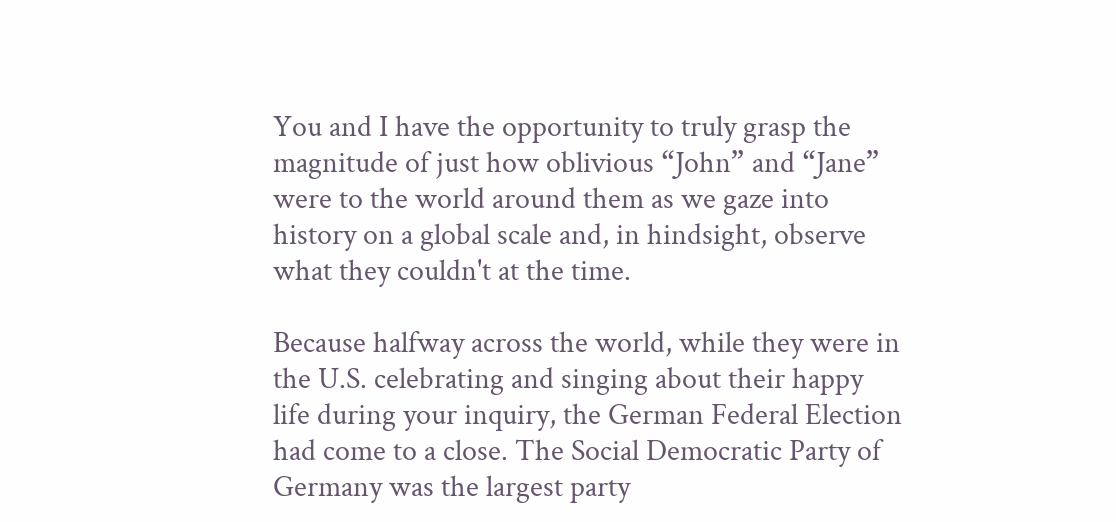You and I have the opportunity to truly grasp the magnitude of just how oblivious “John” and “Jane” were to the world around them as we gaze into history on a global scale and, in hindsight, observe what they couldn't at the time.

Because halfway across the world, while they were in the U.S. celebrating and singing about their happy life during your inquiry, the German Federal Election had come to a close. The Social Democratic Party of Germany was the largest party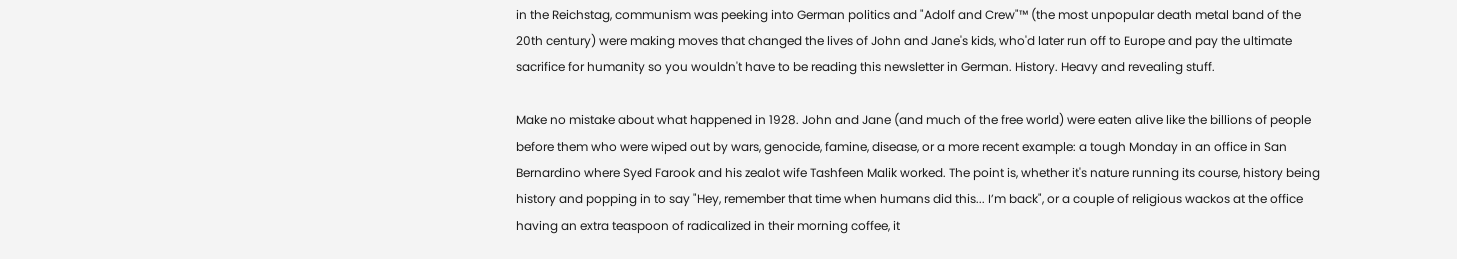in the Reichstag, communism was peeking into German politics and "Adolf and Crew"™ (the most unpopular death metal band of the 20th century) were making moves that changed the lives of John and Jane's kids, who'd later run off to Europe and pay the ultimate sacrifice for humanity so you wouldn't have to be reading this newsletter in German. History. Heavy and revealing stuff.

Make no mistake about what happened in 1928. John and Jane (and much of the free world) were eaten alive like the billions of people before them who were wiped out by wars, genocide, famine, disease, or a more recent example: a tough Monday in an office in San Bernardino where Syed Farook and his zealot wife Tashfeen Malik worked. The point is, whether it's nature running its course, history being history and popping in to say "Hey, remember that time when humans did this... I’m back", or a couple of religious wackos at the office having an extra teaspoon of radicalized in their morning coffee, it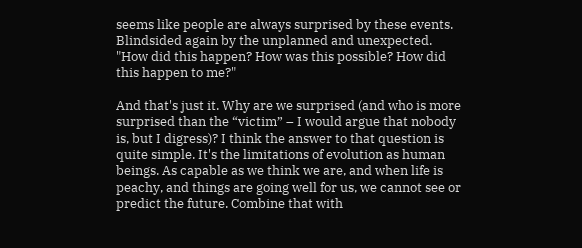seems like people are always surprised by these events. Blindsided again by the unplanned and unexpected. "How did this happen? How was this possible? How did this happen to me?"

And that's just it. Why are we surprised (and who is more surprised than the “victim” – I would argue that nobody is, but I digress)? I think the answer to that question is quite simple. It's the limitations of evolution as human beings. As capable as we think we are, and when life is peachy, and things are going well for us, we cannot see or predict the future. Combine that with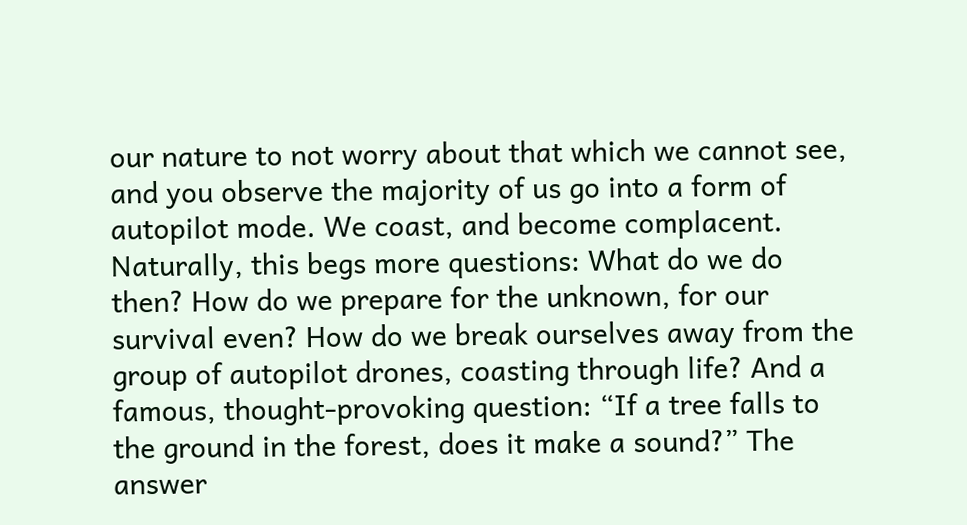our nature to not worry about that which we cannot see, and you observe the majority of us go into a form of autopilot mode. We coast, and become complacent. Naturally, this begs more questions: What do we do then? How do we prepare for the unknown, for our survival even? How do we break ourselves away from the group of autopilot drones, coasting through life? And a famous, thought-provoking question: “If a tree falls to the ground in the forest, does it make a sound?” The answer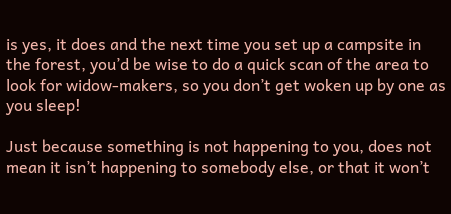is yes, it does and the next time you set up a campsite in the forest, you’d be wise to do a quick scan of the area to look for widow-makers, so you don’t get woken up by one as you sleep!

Just because something is not happening to you, does not mean it isn’t happening to somebody else, or that it won’t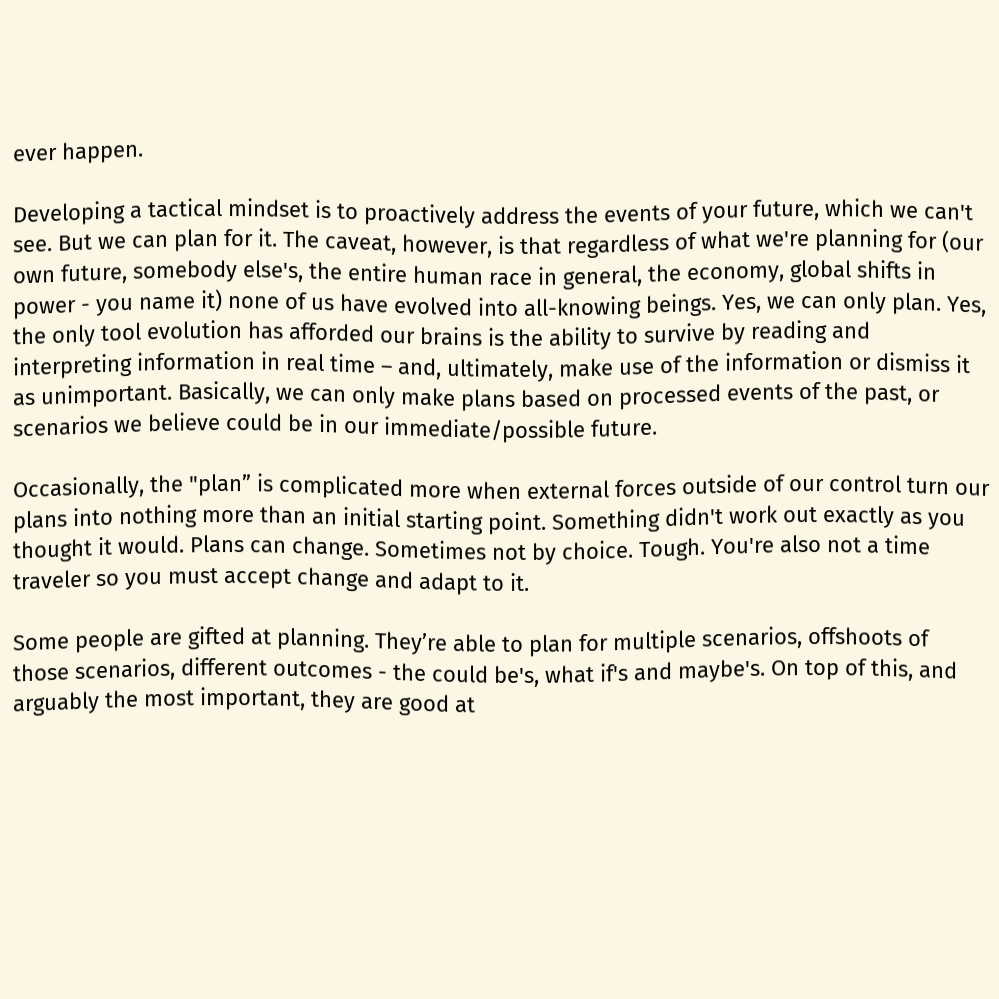ever happen.

Developing a tactical mindset is to proactively address the events of your future, which we can't see. But we can plan for it. The caveat, however, is that regardless of what we're planning for (our own future, somebody else's, the entire human race in general, the economy, global shifts in power - you name it) none of us have evolved into all-knowing beings. Yes, we can only plan. Yes, the only tool evolution has afforded our brains is the ability to survive by reading and interpreting information in real time – and, ultimately, make use of the information or dismiss it as unimportant. Basically, we can only make plans based on processed events of the past, or scenarios we believe could be in our immediate/possible future.

Occasionally, the "plan” is complicated more when external forces outside of our control turn our plans into nothing more than an initial starting point. Something didn't work out exactly as you thought it would. Plans can change. Sometimes not by choice. Tough. You're also not a time traveler so you must accept change and adapt to it.

Some people are gifted at planning. They’re able to plan for multiple scenarios, offshoots of those scenarios, different outcomes - the could be's, what if's and maybe's. On top of this, and arguably the most important, they are good at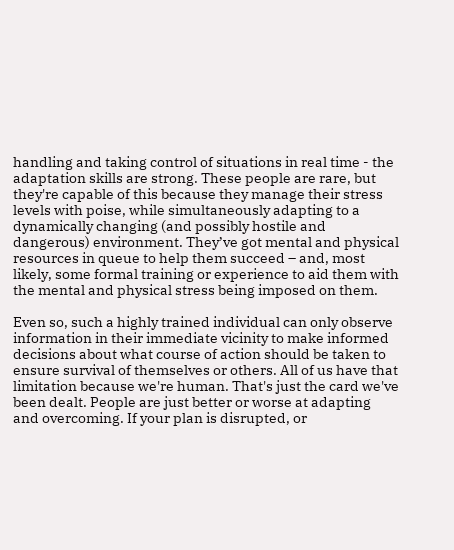handling and taking control of situations in real time - the adaptation skills are strong. These people are rare, but they're capable of this because they manage their stress levels with poise, while simultaneously adapting to a dynamically changing (and possibly hostile and dangerous) environment. They’ve got mental and physical resources in queue to help them succeed – and, most likely, some formal training or experience to aid them with the mental and physical stress being imposed on them.

Even so, such a highly trained individual can only observe information in their immediate vicinity to make informed decisions about what course of action should be taken to ensure survival of themselves or others. All of us have that limitation because we're human. That's just the card we've been dealt. People are just better or worse at adapting and overcoming. If your plan is disrupted, or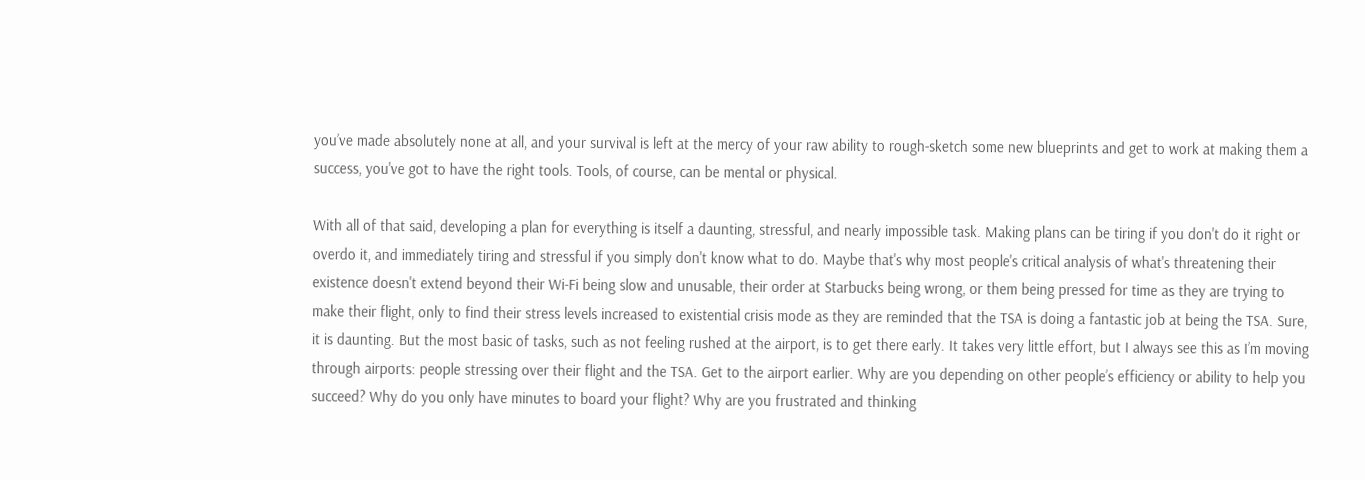you’ve made absolutely none at all, and your survival is left at the mercy of your raw ability to rough-sketch some new blueprints and get to work at making them a success, you've got to have the right tools. Tools, of course, can be mental or physical.

With all of that said, developing a plan for everything is itself a daunting, stressful, and nearly impossible task. Making plans can be tiring if you don't do it right or overdo it, and immediately tiring and stressful if you simply don't know what to do. Maybe that's why most people's critical analysis of what's threatening their existence doesn't extend beyond their Wi-Fi being slow and unusable, their order at Starbucks being wrong, or them being pressed for time as they are trying to make their flight, only to find their stress levels increased to existential crisis mode as they are reminded that the TSA is doing a fantastic job at being the TSA. Sure, it is daunting. But the most basic of tasks, such as not feeling rushed at the airport, is to get there early. It takes very little effort, but I always see this as I’m moving through airports: people stressing over their flight and the TSA. Get to the airport earlier. Why are you depending on other people’s efficiency or ability to help you succeed? Why do you only have minutes to board your flight? Why are you frustrated and thinking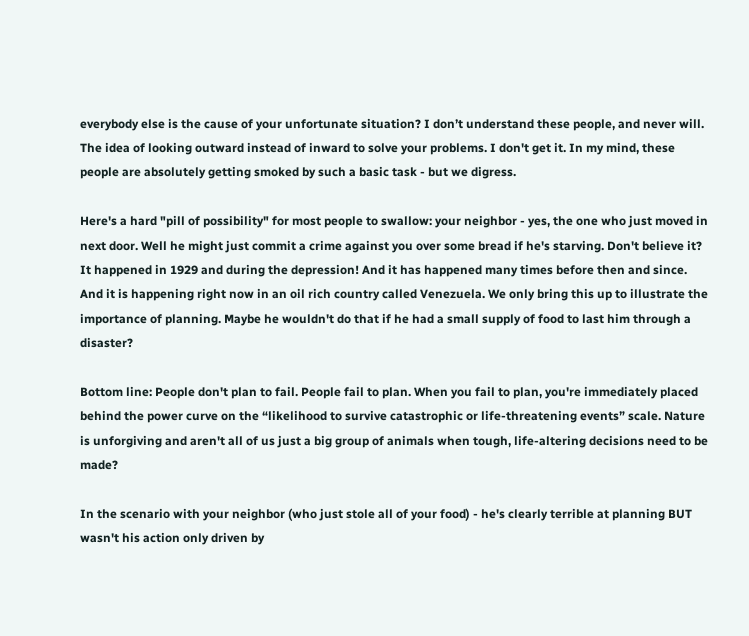everybody else is the cause of your unfortunate situation? I don’t understand these people, and never will. The idea of looking outward instead of inward to solve your problems. I don't get it. In my mind, these people are absolutely getting smoked by such a basic task - but we digress.

Here's a hard "pill of possibility" for most people to swallow: your neighbor - yes, the one who just moved in next door. Well he might just commit a crime against you over some bread if he's starving. Don't believe it? It happened in 1929 and during the depression! And it has happened many times before then and since. And it is happening right now in an oil rich country called Venezuela. We only bring this up to illustrate the importance of planning. Maybe he wouldn't do that if he had a small supply of food to last him through a disaster?

Bottom line: People don't plan to fail. People fail to plan. When you fail to plan, you're immediately placed behind the power curve on the “likelihood to survive catastrophic or life-threatening events” scale. Nature is unforgiving and aren't all of us just a big group of animals when tough, life-altering decisions need to be made?

In the scenario with your neighbor (who just stole all of your food) - he's clearly terrible at planning BUT wasn't his action only driven by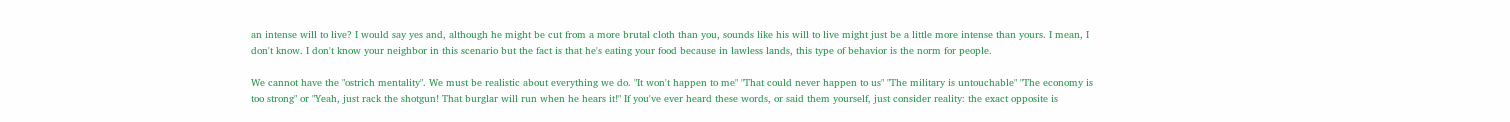an intense will to live? I would say yes and, although he might be cut from a more brutal cloth than you, sounds like his will to live might just be a little more intense than yours. I mean, I don't know. I don't know your neighbor in this scenario but the fact is that he's eating your food because in lawless lands, this type of behavior is the norm for people.

We cannot have the "ostrich mentality". We must be realistic about everything we do. "It won't happen to me" "That could never happen to us" "The military is untouchable" "The economy is too strong" or "Yeah, just rack the shotgun! That burglar will run when he hears it!" If you've ever heard these words, or said them yourself, just consider reality: the exact opposite is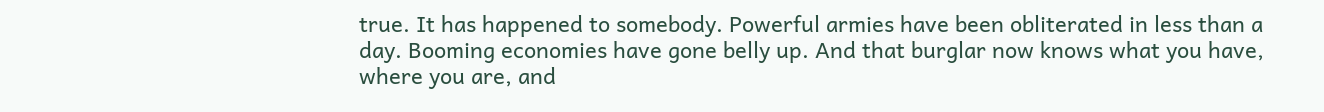true. It has happened to somebody. Powerful armies have been obliterated in less than a day. Booming economies have gone belly up. And that burglar now knows what you have, where you are, and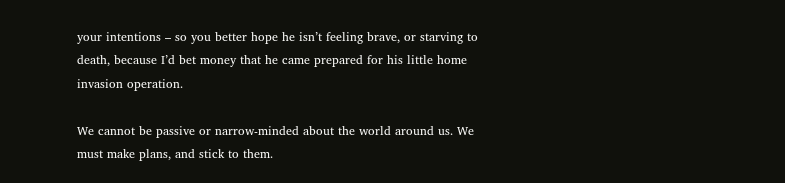your intentions – so you better hope he isn’t feeling brave, or starving to death, because I’d bet money that he came prepared for his little home invasion operation.

We cannot be passive or narrow-minded about the world around us. We must make plans, and stick to them.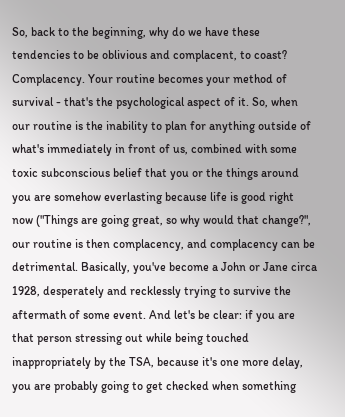So, back to the beginning, why do we have these tendencies to be oblivious and complacent, to coast? Complacency. Your routine becomes your method of survival - that's the psychological aspect of it. So, when our routine is the inability to plan for anything outside of what's immediately in front of us, combined with some toxic subconscious belief that you or the things around you are somehow everlasting because life is good right now ("Things are going great, so why would that change?", our routine is then complacency, and complacency can be detrimental. Basically, you've become a John or Jane circa 1928, desperately and recklessly trying to survive the aftermath of some event. And let's be clear: if you are that person stressing out while being touched inappropriately by the TSA, because it's one more delay, you are probably going to get checked when something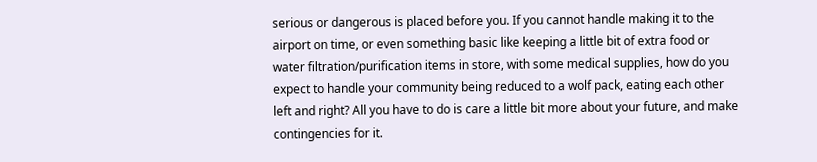serious or dangerous is placed before you. If you cannot handle making it to the airport on time, or even something basic like keeping a little bit of extra food or water filtration/purification items in store, with some medical supplies, how do you expect to handle your community being reduced to a wolf pack, eating each other left and right? All you have to do is care a little bit more about your future, and make contingencies for it.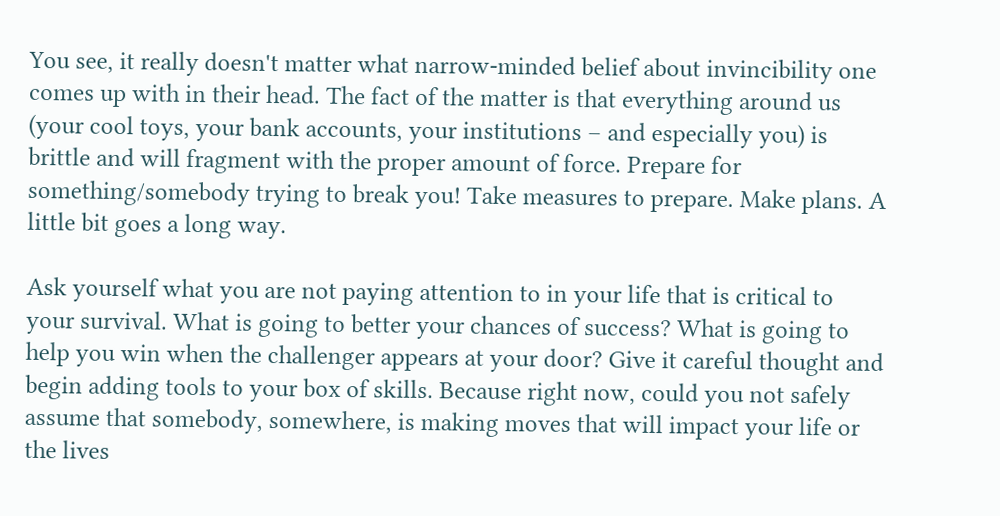You see, it really doesn't matter what narrow-minded belief about invincibility one comes up with in their head. The fact of the matter is that everything around us (your cool toys, your bank accounts, your institutions – and especially you) is brittle and will fragment with the proper amount of force. Prepare for something/somebody trying to break you! Take measures to prepare. Make plans. A little bit goes a long way.

Ask yourself what you are not paying attention to in your life that is critical to your survival. What is going to better your chances of success? What is going to help you win when the challenger appears at your door? Give it careful thought and begin adding tools to your box of skills. Because right now, could you not safely assume that somebody, somewhere, is making moves that will impact your life or the lives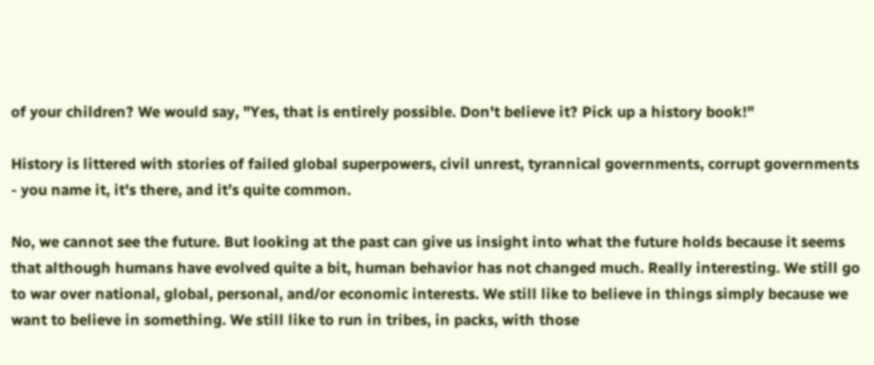of your children? We would say, "Yes, that is entirely possible. Don't believe it? Pick up a history book!"

History is littered with stories of failed global superpowers, civil unrest, tyrannical governments, corrupt governments - you name it, it's there, and it’s quite common.

No, we cannot see the future. But looking at the past can give us insight into what the future holds because it seems that although humans have evolved quite a bit, human behavior has not changed much. Really interesting. We still go to war over national, global, personal, and/or economic interests. We still like to believe in things simply because we want to believe in something. We still like to run in tribes, in packs, with those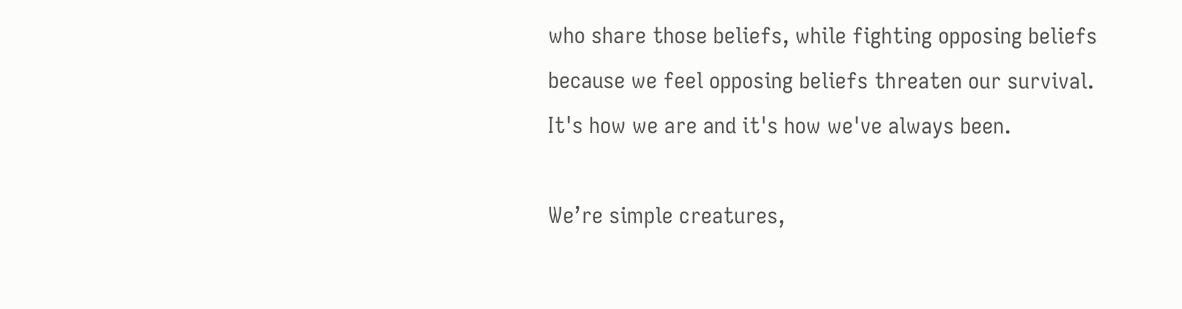who share those beliefs, while fighting opposing beliefs because we feel opposing beliefs threaten our survival. It's how we are and it's how we've always been.

We’re simple creatures,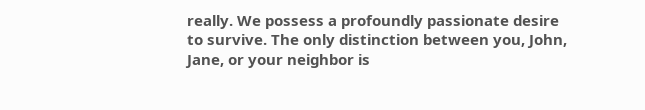really. We possess a profoundly passionate desire to survive. The only distinction between you, John, Jane, or your neighbor is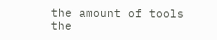the amount of tools the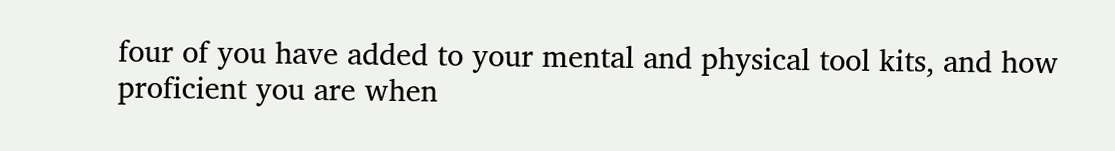four of you have added to your mental and physical tool kits, and how proficient you are when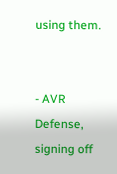using them.


- AVR Defense, signing off